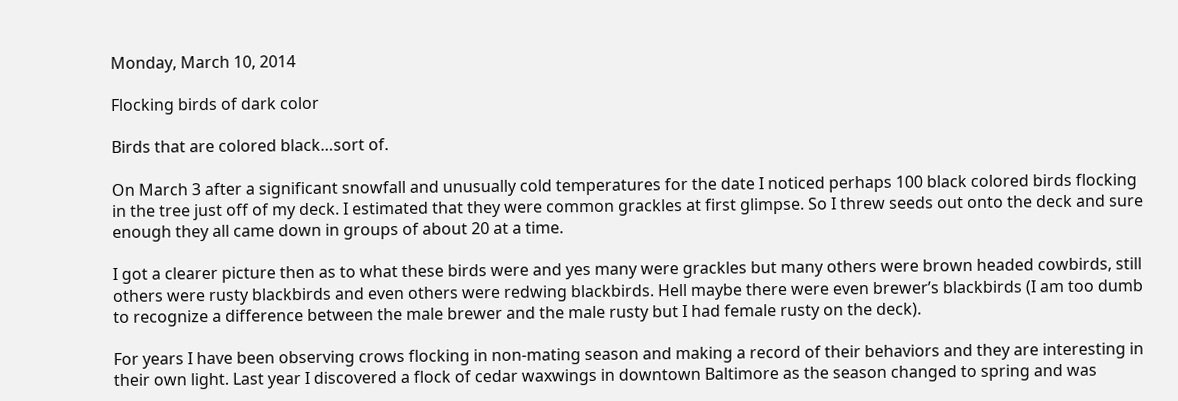Monday, March 10, 2014

Flocking birds of dark color

Birds that are colored black…sort of.

On March 3 after a significant snowfall and unusually cold temperatures for the date I noticed perhaps 100 black colored birds flocking in the tree just off of my deck. I estimated that they were common grackles at first glimpse. So I threw seeds out onto the deck and sure enough they all came down in groups of about 20 at a time.

I got a clearer picture then as to what these birds were and yes many were grackles but many others were brown headed cowbirds, still others were rusty blackbirds and even others were redwing blackbirds. Hell maybe there were even brewer’s blackbirds (I am too dumb to recognize a difference between the male brewer and the male rusty but I had female rusty on the deck).

For years I have been observing crows flocking in non-mating season and making a record of their behaviors and they are interesting in their own light. Last year I discovered a flock of cedar waxwings in downtown Baltimore as the season changed to spring and was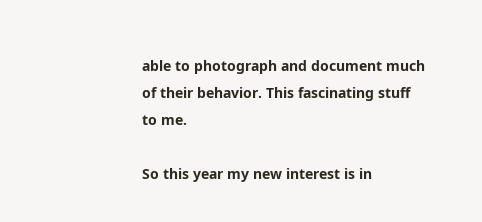able to photograph and document much of their behavior. This fascinating stuff to me.

So this year my new interest is in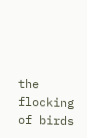the flocking of birds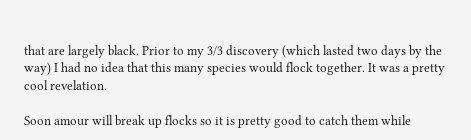that are largely black. Prior to my 3/3 discovery (which lasted two days by the way) I had no idea that this many species would flock together. It was a pretty cool revelation.

Soon amour will break up flocks so it is pretty good to catch them while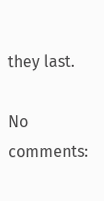they last.

No comments: